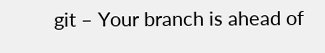git – Your branch is ahead of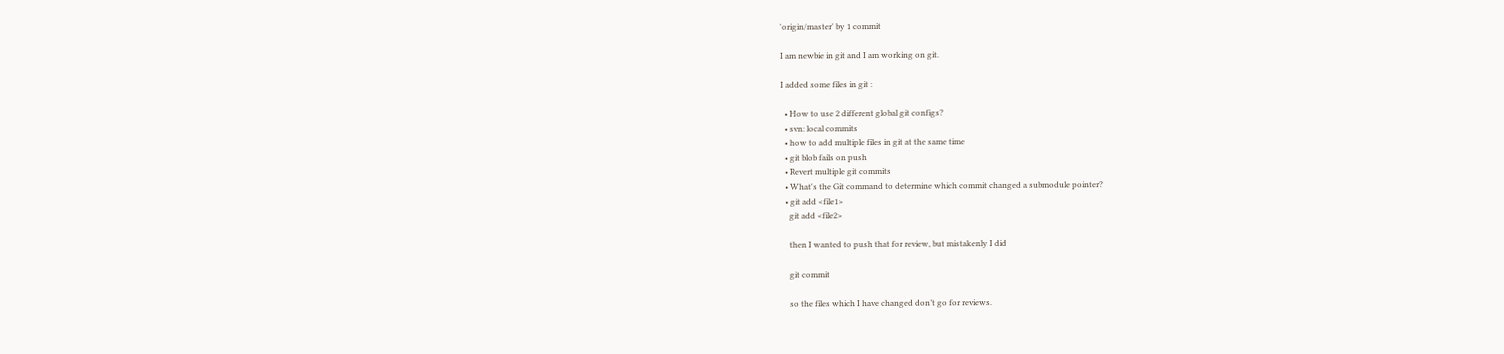'origin/master' by 1 commit

I am newbie in git and I am working on git.

I added some files in git :

  • How to use 2 different global git configs?
  • svn: local commits
  • how to add multiple files in git at the same time
  • git blob fails on push
  • Revert multiple git commits
  • What's the Git command to determine which commit changed a submodule pointer?
  • git add <file1>
    git add <file2>

    then I wanted to push that for review, but mistakenly I did

    git commit

    so the files which I have changed don’t go for reviews.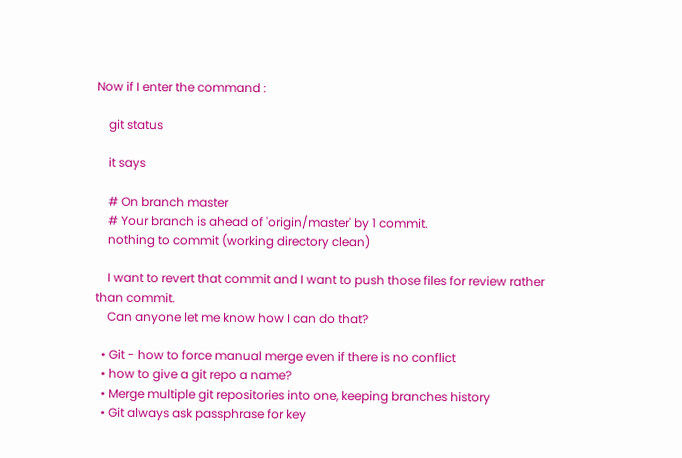Now if I enter the command :

    git status

    it says

    # On branch master
    # Your branch is ahead of 'origin/master' by 1 commit.
    nothing to commit (working directory clean)

    I want to revert that commit and I want to push those files for review rather than commit.
    Can anyone let me know how I can do that?

  • Git - how to force manual merge even if there is no conflict
  • how to give a git repo a name?
  • Merge multiple git repositories into one, keeping branches history
  • Git always ask passphrase for key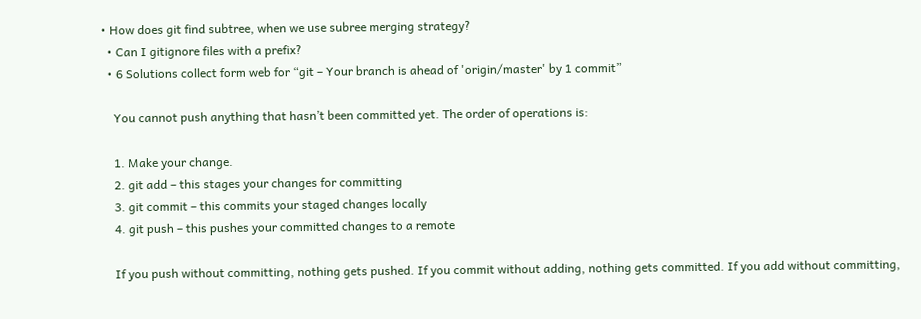• How does git find subtree, when we use subree merging strategy?
  • Can I gitignore files with a prefix?
  • 6 Solutions collect form web for “git – Your branch is ahead of 'origin/master' by 1 commit”

    You cannot push anything that hasn’t been committed yet. The order of operations is:

    1. Make your change.
    2. git add – this stages your changes for committing
    3. git commit – this commits your staged changes locally
    4. git push – this pushes your committed changes to a remote

    If you push without committing, nothing gets pushed. If you commit without adding, nothing gets committed. If you add without committing,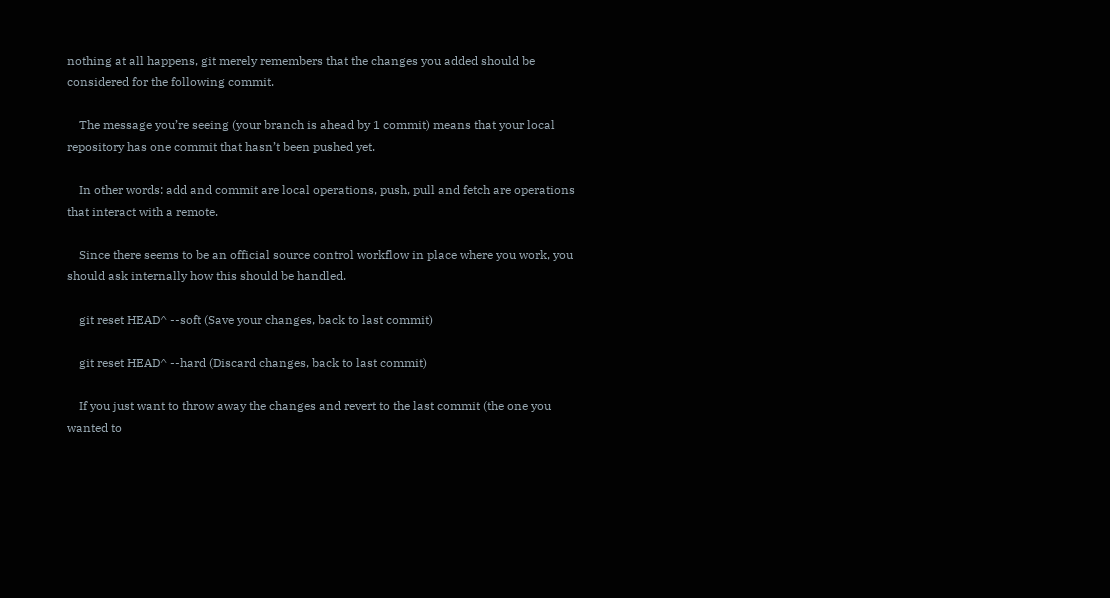nothing at all happens, git merely remembers that the changes you added should be considered for the following commit.

    The message you’re seeing (your branch is ahead by 1 commit) means that your local repository has one commit that hasn’t been pushed yet.

    In other words: add and commit are local operations, push, pull and fetch are operations that interact with a remote.

    Since there seems to be an official source control workflow in place where you work, you should ask internally how this should be handled.

    git reset HEAD^ --soft (Save your changes, back to last commit)

    git reset HEAD^ --hard (Discard changes, back to last commit)

    If you just want to throw away the changes and revert to the last commit (the one you wanted to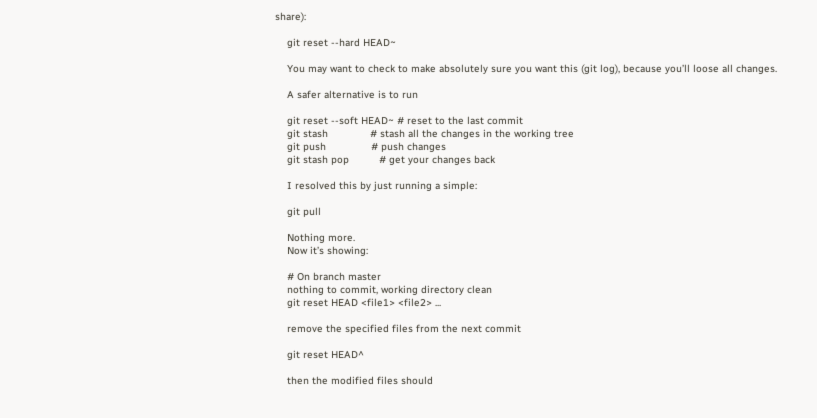share):

    git reset --hard HEAD~

    You may want to check to make absolutely sure you want this (git log), because you’ll loose all changes.

    A safer alternative is to run

    git reset --soft HEAD~ # reset to the last commit
    git stash              # stash all the changes in the working tree
    git push               # push changes
    git stash pop          # get your changes back

    I resolved this by just running a simple:

    git pull

    Nothing more.
    Now it’s showing:

    # On branch master
    nothing to commit, working directory clean
    git reset HEAD <file1> <file2> ...

    remove the specified files from the next commit

    git reset HEAD^

    then the modified files should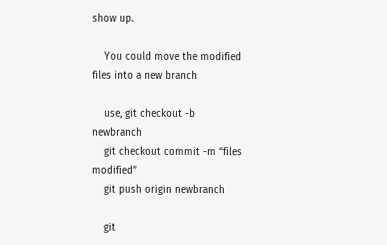show up.

    You could move the modified files into a new branch

    use, git checkout -b newbranch
    git checkout commit -m “files modified”
    git push origin newbranch

    git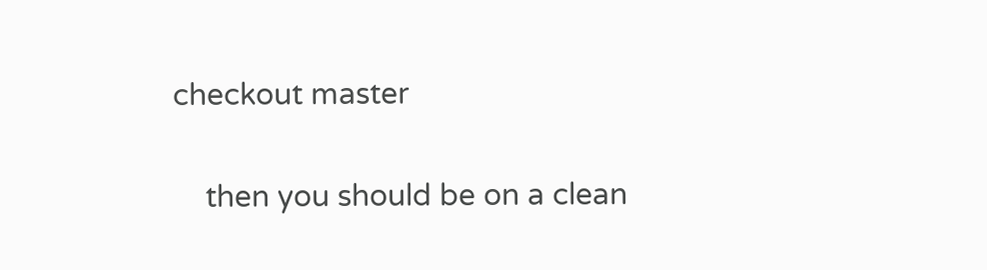checkout master

    then you should be on a clean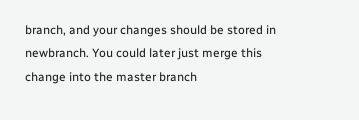branch, and your changes should be stored in newbranch. You could later just merge this change into the master branch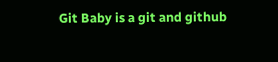Git Baby is a git and github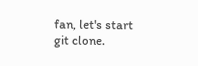fan, let's start git clone.